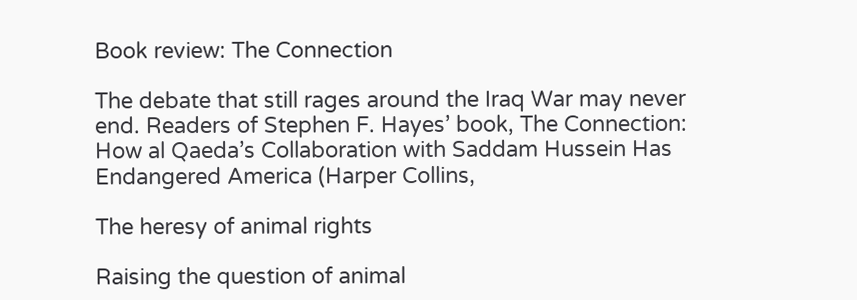Book review: The Connection

The debate that still rages around the Iraq War may never end. Readers of Stephen F. Hayes’ book, The Connection: How al Qaeda’s Collaboration with Saddam Hussein Has Endangered America (Harper Collins,

The heresy of animal rights

Raising the question of animal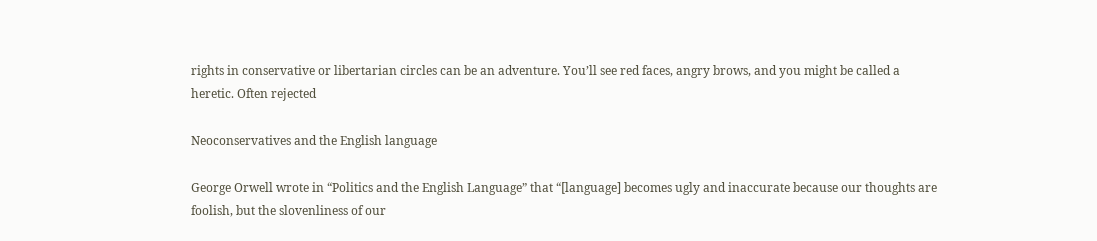rights in conservative or libertarian circles can be an adventure. You’ll see red faces, angry brows, and you might be called a heretic. Often rejected

Neoconservatives and the English language

George Orwell wrote in “Politics and the English Language” that “[language] becomes ugly and inaccurate because our thoughts are foolish, but the slovenliness of our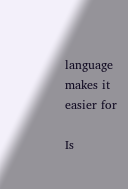language makes it easier for

Is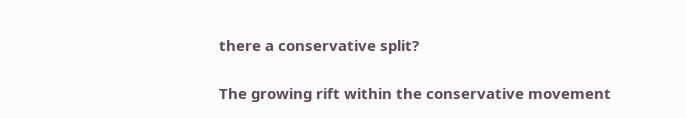there a conservative split?

The growing rift within the conservative movement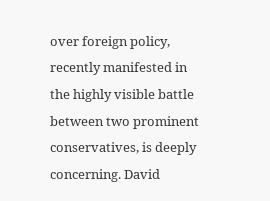over foreign policy, recently manifested in the highly visible battle between two prominent conservatives, is deeply concerning. David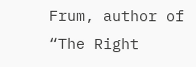Frum, author of “The Right